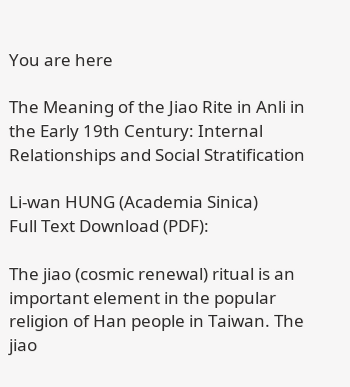You are here

The Meaning of the Jiao Rite in Anli in the Early 19th Century: Internal Relationships and Social Stratification

Li-wan HUNG (Academia Sinica)
Full Text Download (PDF):

The jiao (cosmic renewal) ritual is an important element in the popular religion of Han people in Taiwan. The jiao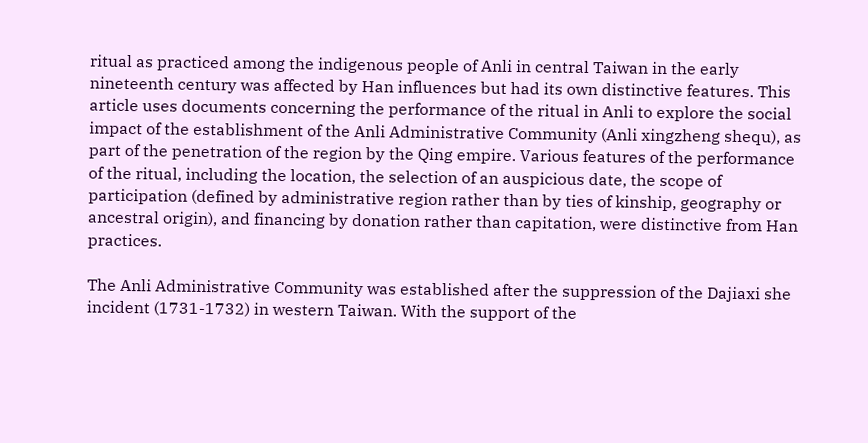ritual as practiced among the indigenous people of Anli in central Taiwan in the early nineteenth century was affected by Han influences but had its own distinctive features. This article uses documents concerning the performance of the ritual in Anli to explore the social impact of the establishment of the Anli Administrative Community (Anli xingzheng shequ), as part of the penetration of the region by the Qing empire. Various features of the performance of the ritual, including the location, the selection of an auspicious date, the scope of participation (defined by administrative region rather than by ties of kinship, geography or ancestral origin), and financing by donation rather than capitation, were distinctive from Han practices.

The Anli Administrative Community was established after the suppression of the Dajiaxi she incident (1731-1732) in western Taiwan. With the support of the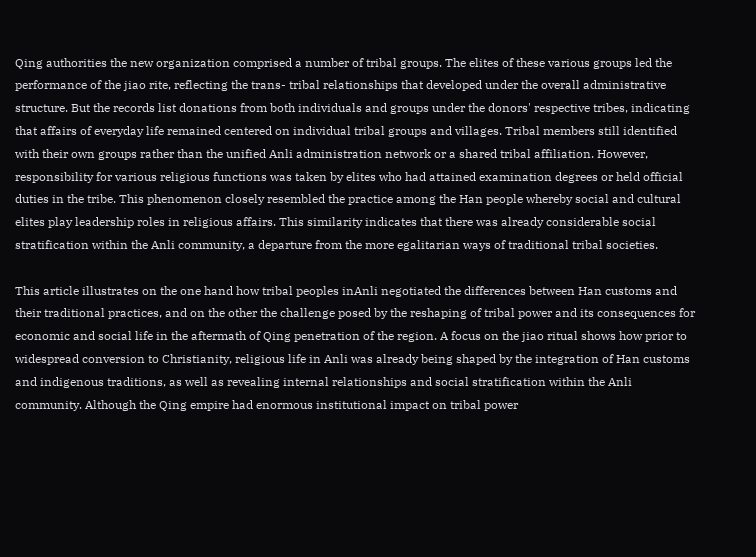Qing authorities the new organization comprised a number of tribal groups. The elites of these various groups led the performance of the jiao rite, reflecting the trans- tribal relationships that developed under the overall administrative structure. But the records list donations from both individuals and groups under the donors' respective tribes, indicating that affairs of everyday life remained centered on individual tribal groups and villages. Tribal members still identified with their own groups rather than the unified Anli administration network or a shared tribal affiliation. However, responsibility for various religious functions was taken by elites who had attained examination degrees or held official duties in the tribe. This phenomenon closely resembled the practice among the Han people whereby social and cultural elites play leadership roles in religious affairs. This similarity indicates that there was already considerable social stratification within the Anli community, a departure from the more egalitarian ways of traditional tribal societies.

This article illustrates on the one hand how tribal peoples inAnli negotiated the differences between Han customs and their traditional practices, and on the other the challenge posed by the reshaping of tribal power and its consequences for economic and social life in the aftermath of Qing penetration of the region. A focus on the jiao ritual shows how prior to widespread conversion to Christianity, religious life in Anli was already being shaped by the integration of Han customs and indigenous traditions, as well as revealing internal relationships and social stratification within the Anli community. Although the Qing empire had enormous institutional impact on tribal power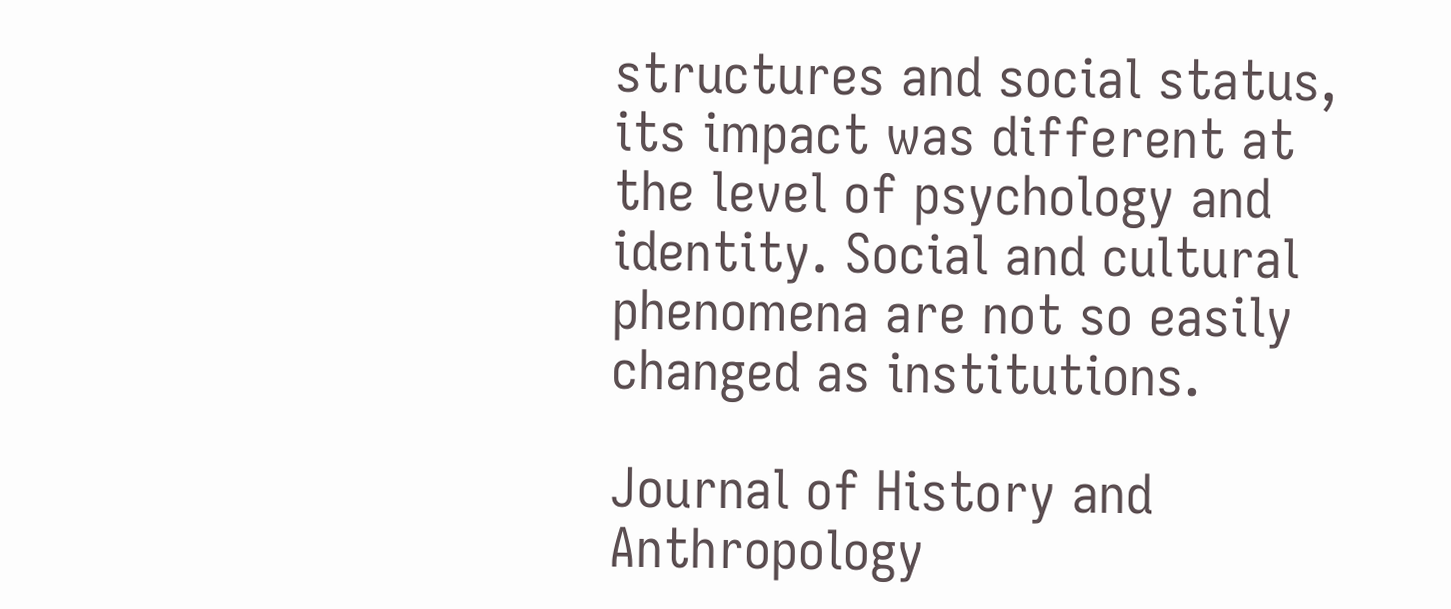structures and social status, its impact was different at the level of psychology and identity. Social and cultural phenomena are not so easily changed as institutions.

Journal of History and Anthropology